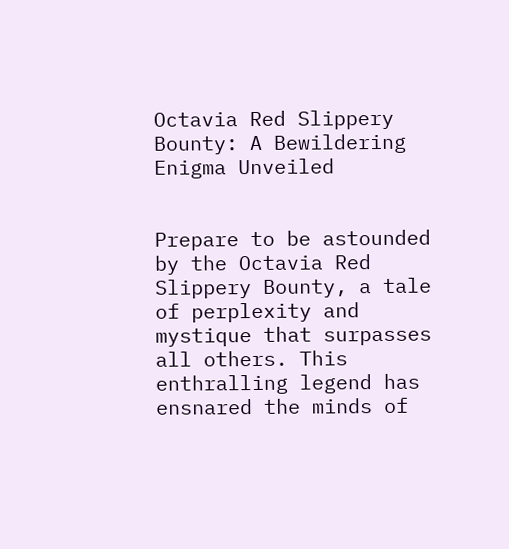Octavia Red Slippery Bounty: A Bewildering Enigma Unveiled


Prepare to be astounded by the Octavia Red Slippery Bounty, a tale of perplexity and mystique that surpasses all others. This enthralling legend has ensnared the minds of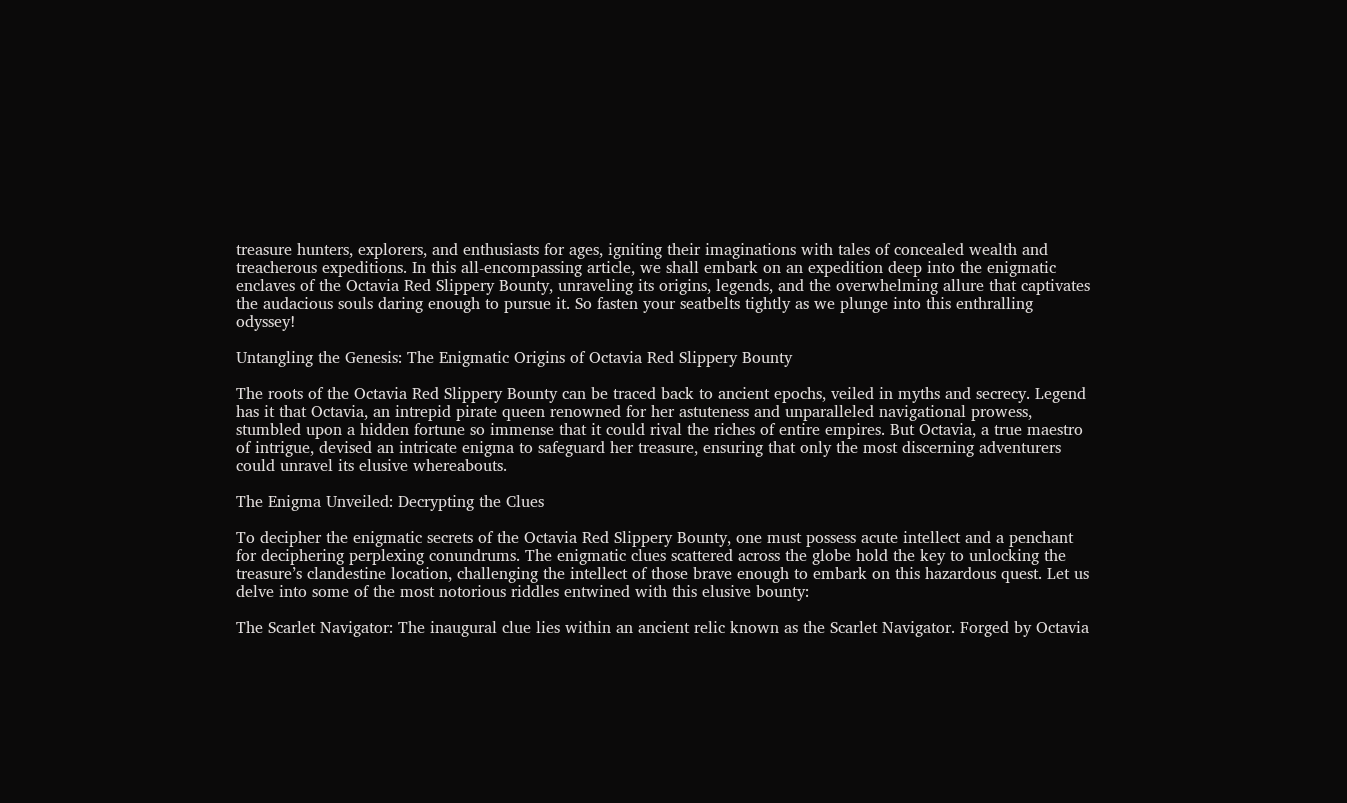treasure hunters, explorers, and enthusiasts for ages, igniting their imaginations with tales of concealed wealth and treacherous expeditions. In this all-encompassing article, we shall embark on an expedition deep into the enigmatic enclaves of the Octavia Red Slippery Bounty, unraveling its origins, legends, and the overwhelming allure that captivates the audacious souls daring enough to pursue it. So fasten your seatbelts tightly as we plunge into this enthralling odyssey!

Untangling the Genesis: The Enigmatic Origins of Octavia Red Slippery Bounty

The roots of the Octavia Red Slippery Bounty can be traced back to ancient epochs, veiled in myths and secrecy. Legend has it that Octavia, an intrepid pirate queen renowned for her astuteness and unparalleled navigational prowess, stumbled upon a hidden fortune so immense that it could rival the riches of entire empires. But Octavia, a true maestro of intrigue, devised an intricate enigma to safeguard her treasure, ensuring that only the most discerning adventurers could unravel its elusive whereabouts.

The Enigma Unveiled: Decrypting the Clues

To decipher the enigmatic secrets of the Octavia Red Slippery Bounty, one must possess acute intellect and a penchant for deciphering perplexing conundrums. The enigmatic clues scattered across the globe hold the key to unlocking the treasure’s clandestine location, challenging the intellect of those brave enough to embark on this hazardous quest. Let us delve into some of the most notorious riddles entwined with this elusive bounty:

The Scarlet Navigator: The inaugural clue lies within an ancient relic known as the Scarlet Navigator. Forged by Octavia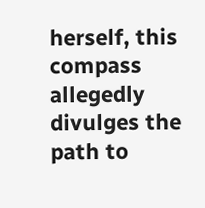herself, this compass allegedly divulges the path to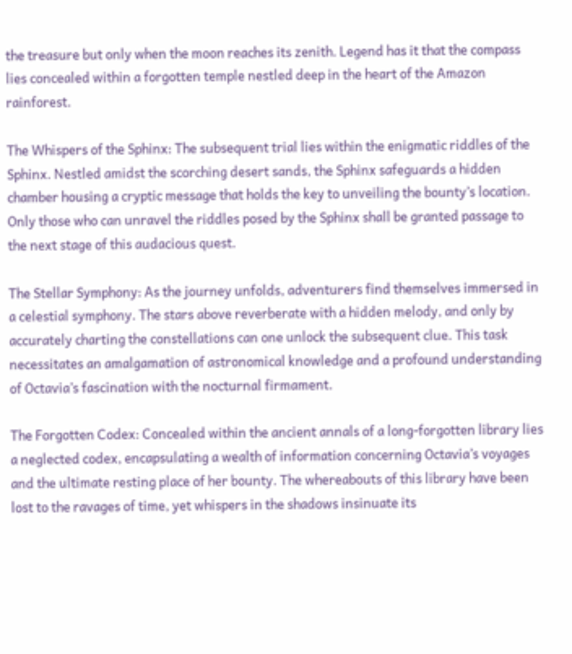the treasure but only when the moon reaches its zenith. Legend has it that the compass lies concealed within a forgotten temple nestled deep in the heart of the Amazon rainforest.

The Whispers of the Sphinx: The subsequent trial lies within the enigmatic riddles of the Sphinx. Nestled amidst the scorching desert sands, the Sphinx safeguards a hidden chamber housing a cryptic message that holds the key to unveiling the bounty’s location. Only those who can unravel the riddles posed by the Sphinx shall be granted passage to the next stage of this audacious quest.

The Stellar Symphony: As the journey unfolds, adventurers find themselves immersed in a celestial symphony. The stars above reverberate with a hidden melody, and only by accurately charting the constellations can one unlock the subsequent clue. This task necessitates an amalgamation of astronomical knowledge and a profound understanding of Octavia’s fascination with the nocturnal firmament.

The Forgotten Codex: Concealed within the ancient annals of a long-forgotten library lies a neglected codex, encapsulating a wealth of information concerning Octavia’s voyages and the ultimate resting place of her bounty. The whereabouts of this library have been lost to the ravages of time, yet whispers in the shadows insinuate its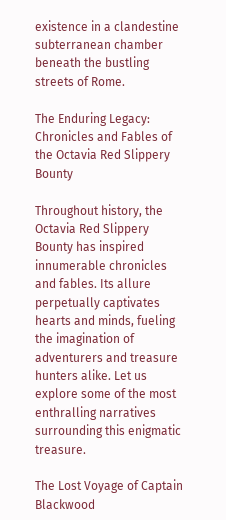existence in a clandestine subterranean chamber beneath the bustling streets of Rome.

The Enduring Legacy: Chronicles and Fables of the Octavia Red Slippery Bounty

Throughout history, the Octavia Red Slippery Bounty has inspired innumerable chronicles and fables. Its allure perpetually captivates hearts and minds, fueling the imagination of adventurers and treasure hunters alike. Let us explore some of the most enthralling narratives surrounding this enigmatic treasure.

The Lost Voyage of Captain Blackwood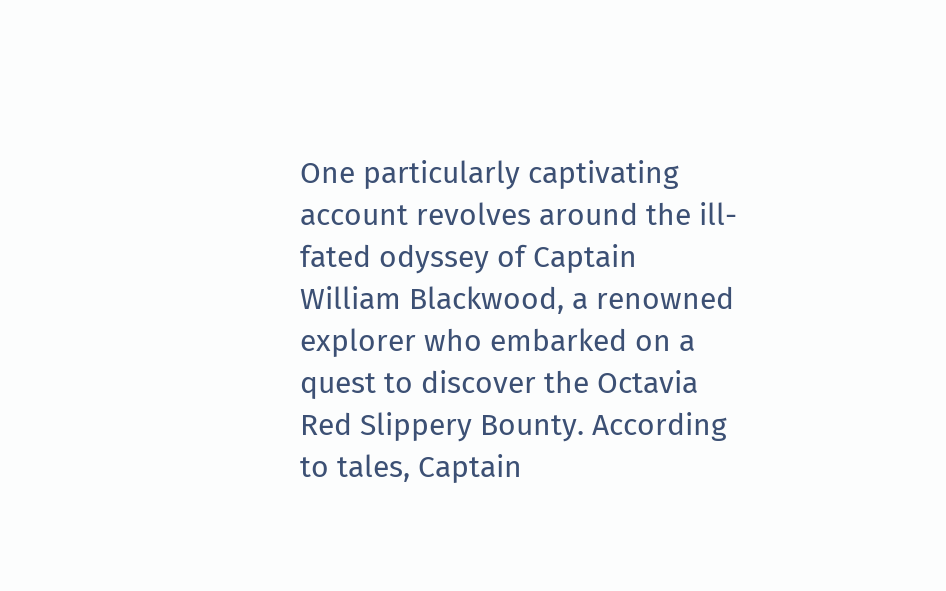One particularly captivating account revolves around the ill-fated odyssey of Captain William Blackwood, a renowned explorer who embarked on a quest to discover the Octavia Red Slippery Bounty. According to tales, Captain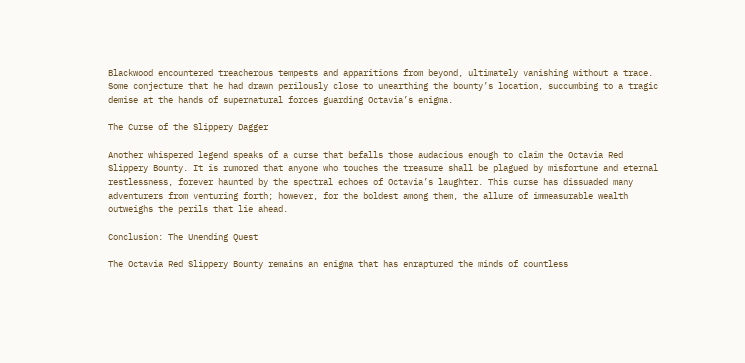Blackwood encountered treacherous tempests and apparitions from beyond, ultimately vanishing without a trace. Some conjecture that he had drawn perilously close to unearthing the bounty’s location, succumbing to a tragic demise at the hands of supernatural forces guarding Octavia’s enigma.

The Curse of the Slippery Dagger

Another whispered legend speaks of a curse that befalls those audacious enough to claim the Octavia Red Slippery Bounty. It is rumored that anyone who touches the treasure shall be plagued by misfortune and eternal restlessness, forever haunted by the spectral echoes of Octavia’s laughter. This curse has dissuaded many adventurers from venturing forth; however, for the boldest among them, the allure of immeasurable wealth outweighs the perils that lie ahead.

Conclusion: The Unending Quest

The Octavia Red Slippery Bounty remains an enigma that has enraptured the minds of countless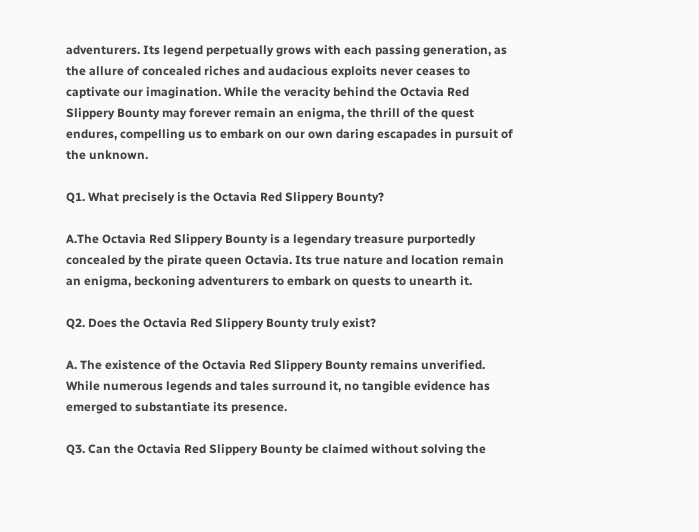adventurers. Its legend perpetually grows with each passing generation, as the allure of concealed riches and audacious exploits never ceases to captivate our imagination. While the veracity behind the Octavia Red Slippery Bounty may forever remain an enigma, the thrill of the quest endures, compelling us to embark on our own daring escapades in pursuit of the unknown.

Q1. What precisely is the Octavia Red Slippery Bounty?

A.The Octavia Red Slippery Bounty is a legendary treasure purportedly concealed by the pirate queen Octavia. Its true nature and location remain an enigma, beckoning adventurers to embark on quests to unearth it.

Q2. Does the Octavia Red Slippery Bounty truly exist?

A. The existence of the Octavia Red Slippery Bounty remains unverified. While numerous legends and tales surround it, no tangible evidence has emerged to substantiate its presence.

Q3. Can the Octavia Red Slippery Bounty be claimed without solving the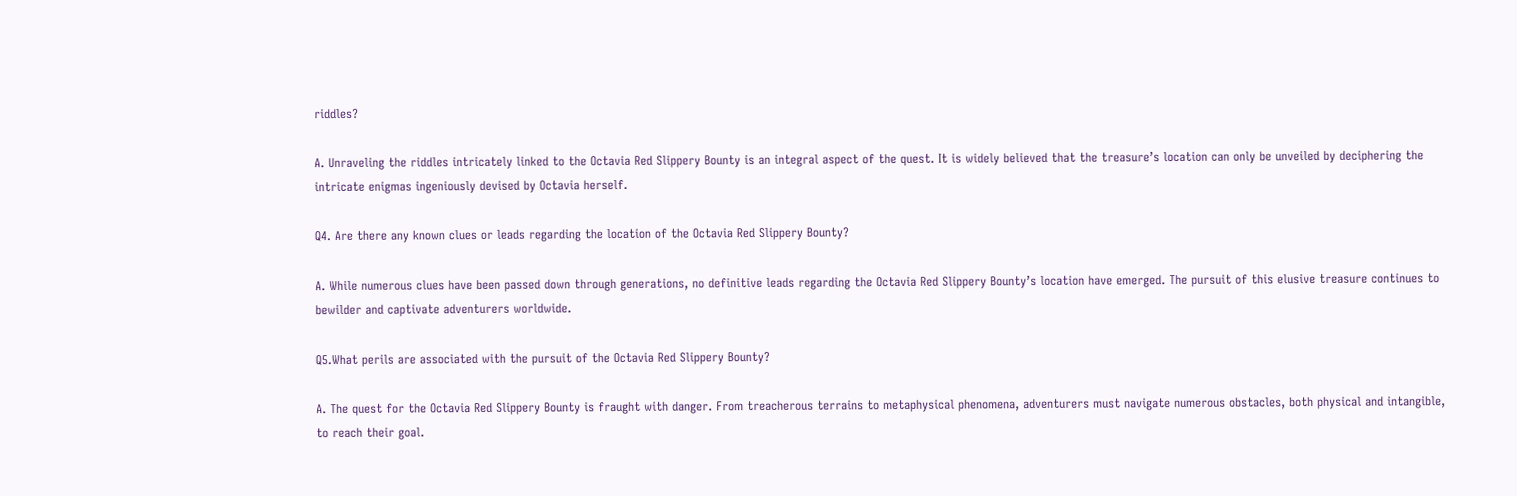riddles?

A. Unraveling the riddles intricately linked to the Octavia Red Slippery Bounty is an integral aspect of the quest. It is widely believed that the treasure’s location can only be unveiled by deciphering the intricate enigmas ingeniously devised by Octavia herself.

Q4. Are there any known clues or leads regarding the location of the Octavia Red Slippery Bounty?

A. While numerous clues have been passed down through generations, no definitive leads regarding the Octavia Red Slippery Bounty’s location have emerged. The pursuit of this elusive treasure continues to bewilder and captivate adventurers worldwide.

Q5.What perils are associated with the pursuit of the Octavia Red Slippery Bounty?

A. The quest for the Octavia Red Slippery Bounty is fraught with danger. From treacherous terrains to metaphysical phenomena, adventurers must navigate numerous obstacles, both physical and intangible, to reach their goal.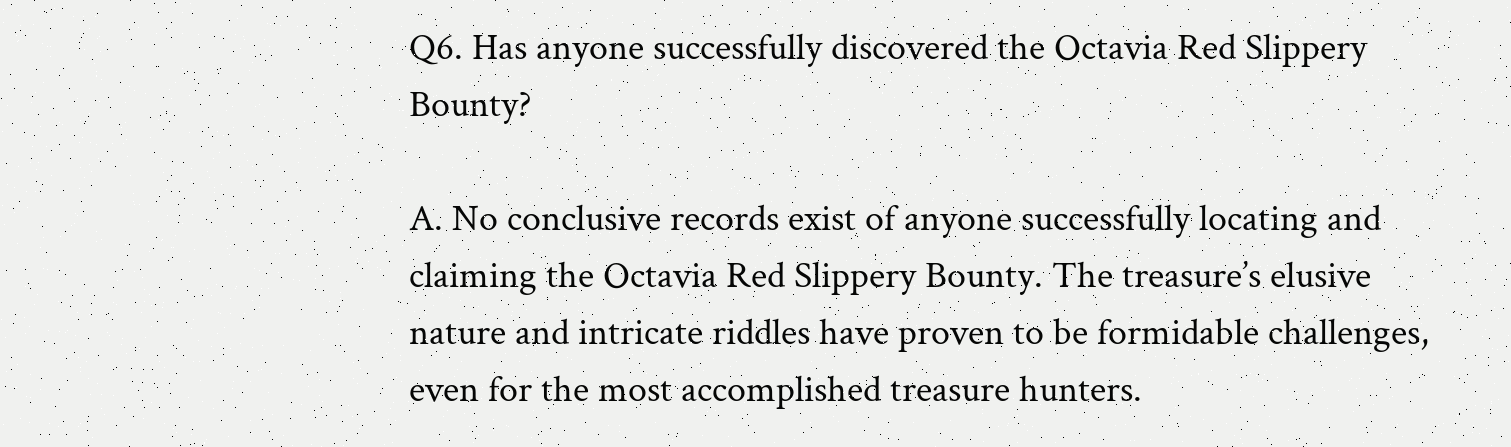Q6. Has anyone successfully discovered the Octavia Red Slippery Bounty?

A. No conclusive records exist of anyone successfully locating and claiming the Octavia Red Slippery Bounty. The treasure’s elusive nature and intricate riddles have proven to be formidable challenges, even for the most accomplished treasure hunters.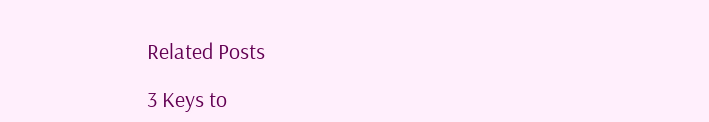Related Posts

3 Keys to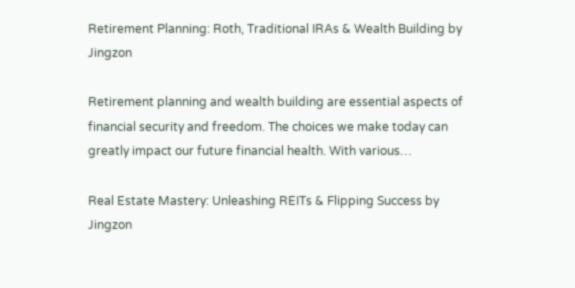Retirement Planning: Roth, Traditional IRAs & Wealth Building by Jingzon

Retirement planning and wealth building are essential aspects of financial security and freedom. The choices we make today can greatly impact our future financial health. With various…

Real Estate Mastery: Unleashing REITs & Flipping Success by Jingzon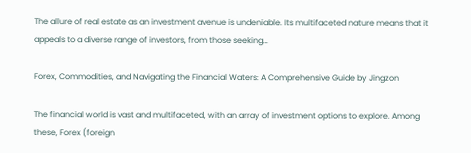The allure of real estate as an investment avenue is undeniable. Its multifaceted nature means that it appeals to a diverse range of investors, from those seeking…

Forex, Commodities, and Navigating the Financial Waters: A Comprehensive Guide by Jingzon

The financial world is vast and multifaceted, with an array of investment options to explore. Among these, Forex (foreign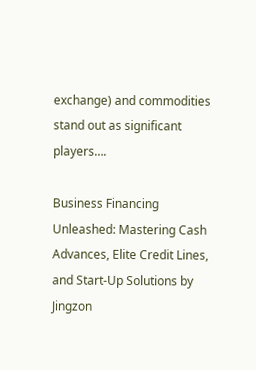exchange) and commodities stand out as significant players….

Business Financing Unleashed: Mastering Cash Advances, Elite Credit Lines, and Start-Up Solutions by Jingzon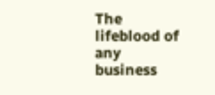The lifeblood of any business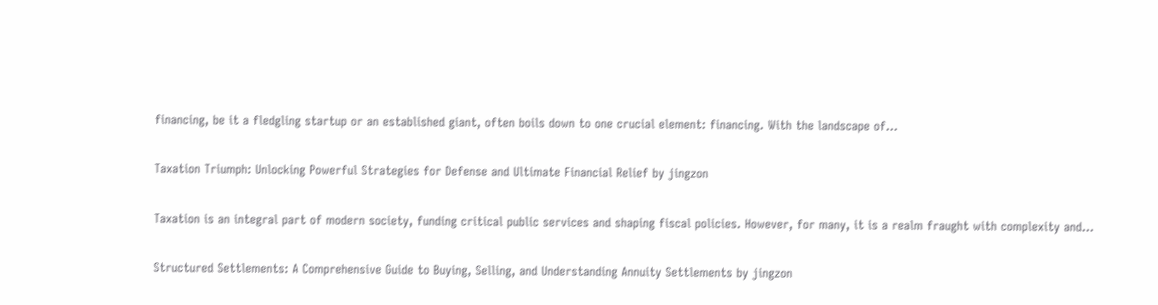financing, be it a fledgling startup or an established giant, often boils down to one crucial element: financing. With the landscape of…

Taxation Triumph: Unlocking Powerful Strategies for Defense and Ultimate Financial Relief by jingzon

Taxation is an integral part of modern society, funding critical public services and shaping fiscal policies. However, for many, it is a realm fraught with complexity and…

Structured Settlements: A Comprehensive Guide to Buying, Selling, and Understanding Annuity Settlements by jingzon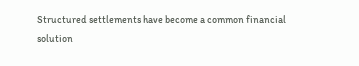Structured settlements have become a common financial solution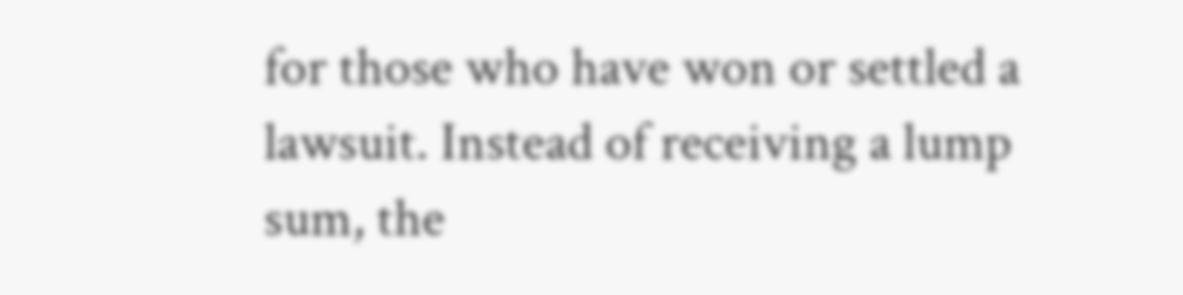for those who have won or settled a lawsuit. Instead of receiving a lump sum, the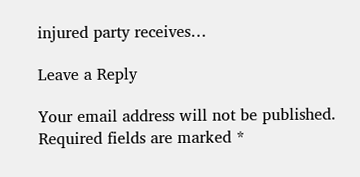injured party receives…

Leave a Reply

Your email address will not be published. Required fields are marked *